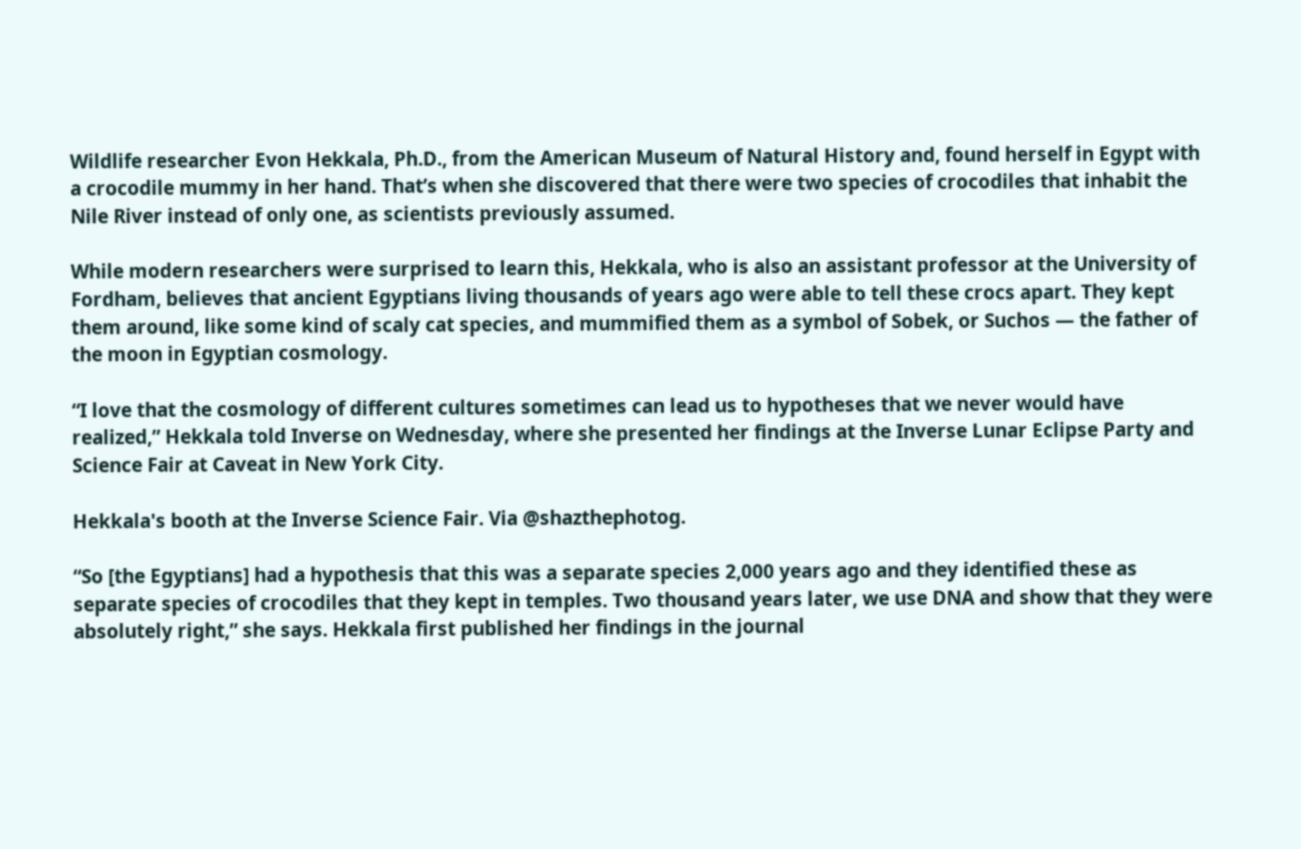Wildlife researcher Evon Hekkala, Ph.D., from the American Museum of Natural History and, found herself in Egypt with a crocodile mummy in her hand. That’s when she discovered that there were two species of crocodiles that inhabit the Nile River instead of only one, as scientists previously assumed.

While modern researchers were surprised to learn this, Hekkala, who is also an assistant professor at the University of Fordham, believes that ancient Egyptians living thousands of years ago were able to tell these crocs apart. They kept them around, like some kind of scaly cat species, and mummified them as a symbol of Sobek, or Suchos — the father of the moon in Egyptian cosmology.

“I love that the cosmology of different cultures sometimes can lead us to hypotheses that we never would have realized,” Hekkala told Inverse on Wednesday, where she presented her findings at the Inverse Lunar Eclipse Party and Science Fair at Caveat in New York City.

Hekkala's booth at the Inverse Science Fair. Via @shazthephotog.

“So [the Egyptians] had a hypothesis that this was a separate species 2,000 years ago and they identified these as separate species of crocodiles that they kept in temples. Two thousand years later, we use DNA and show that they were absolutely right,” she says. Hekkala first published her findings in the journal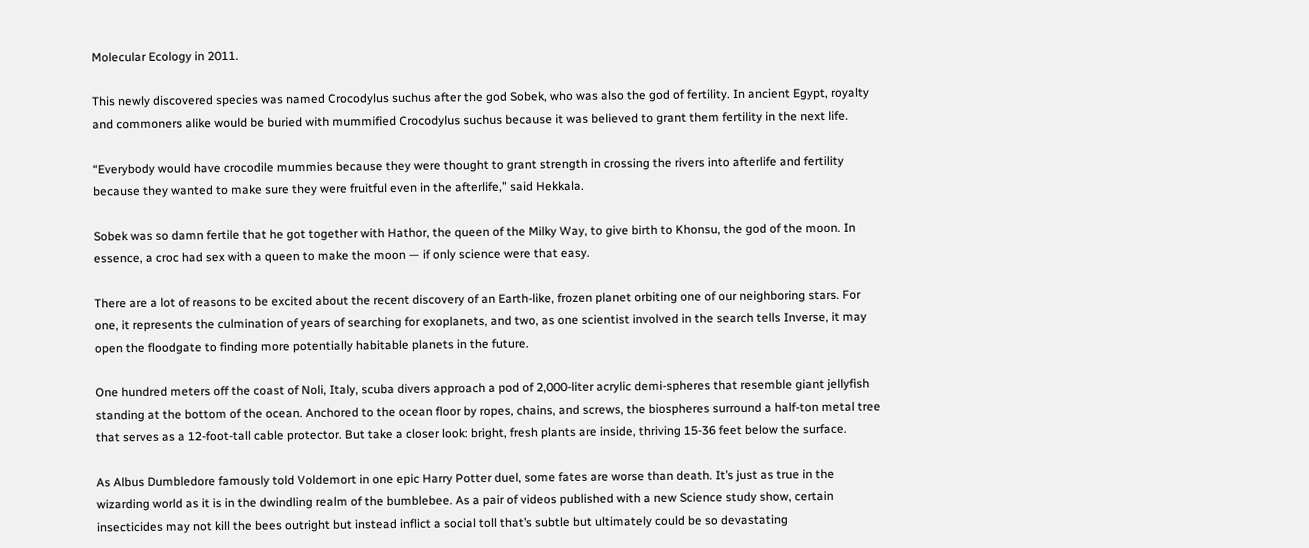Molecular Ecology in 2011.

This newly discovered species was named Crocodylus suchus after the god Sobek, who was also the god of fertility. In ancient Egypt, royalty and commoners alike would be buried with mummified Crocodylus suchus because it was believed to grant them fertility in the next life.

“Everybody would have crocodile mummies because they were thought to grant strength in crossing the rivers into afterlife and fertility because they wanted to make sure they were fruitful even in the afterlife,” said Hekkala.

Sobek was so damn fertile that he got together with Hathor, the queen of the Milky Way, to give birth to Khonsu, the god of the moon. In essence, a croc had sex with a queen to make the moon — if only science were that easy.

There are a lot of reasons to be excited about the recent discovery of an Earth-like, frozen planet orbiting one of our neighboring stars. For one, it represents the culmination of years of searching for exoplanets, and two, as one scientist involved in the search tells Inverse, it may open the floodgate to finding more potentially habitable planets in the future.

One hundred meters off the coast of Noli, Italy, scuba divers approach a pod of 2,000-liter acrylic demi-spheres that resemble giant jellyfish standing at the bottom of the ocean. Anchored to the ocean floor by ropes, chains, and screws, the biospheres surround a half-ton metal tree that serves as a 12-foot-tall cable protector. But take a closer look: bright, fresh plants are inside, thriving 15-36 feet below the surface.

As Albus Dumbledore famously told Voldemort in one epic Harry Potter duel, some fates are worse than death. It’s just as true in the wizarding world as it is in the dwindling realm of the bumblebee. As a pair of videos published with a new Science study show, certain insecticides may not kill the bees outright but instead inflict a social toll that’s subtle but ultimately could be so devastating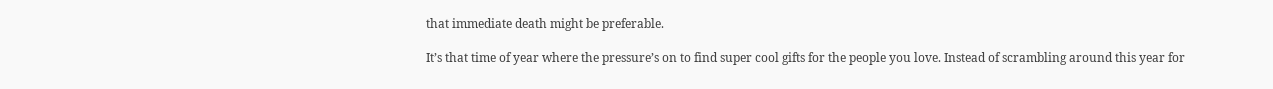that immediate death might be preferable.

It’s that time of year where the pressure’s on to find super cool gifts for the people you love. Instead of scrambling around this year for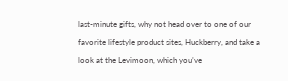last-minute gifts, why not head over to one of our favorite lifestyle product sites, Huckberry, and take a look at the Levimoon, which you’ve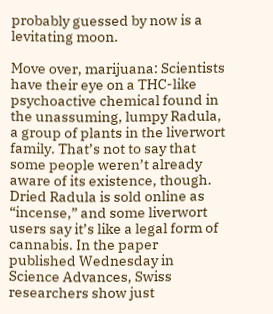probably guessed by now is a levitating moon.

Move over, marijuana: Scientists have their eye on a THC-like psychoactive chemical found in the unassuming, lumpy Radula, a group of plants in the liverwort family. That’s not to say that some people weren’t already aware of its existence, though. Dried Radula is sold online as “incense,” and some liverwort users say it’s like a legal form of cannabis. In the paper published Wednesday in Science Advances, Swiss researchers show just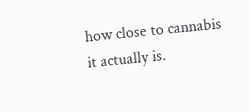how close to cannabis it actually is.